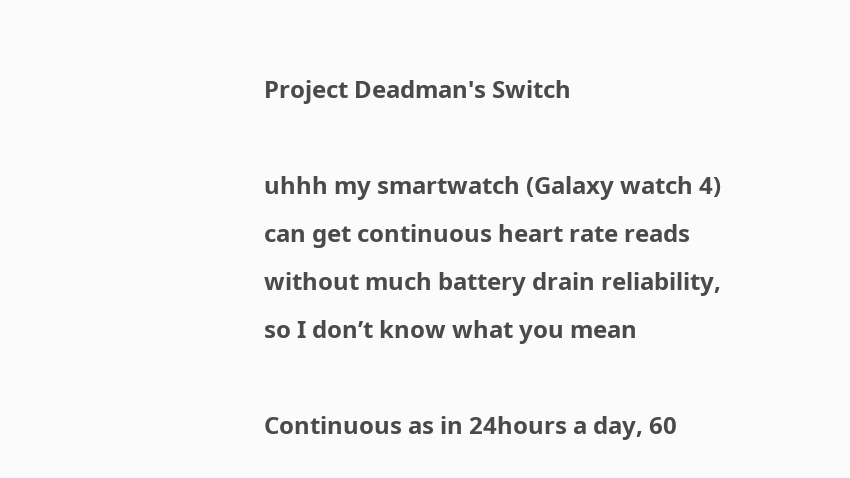Project Deadman's Switch

uhhh my smartwatch (Galaxy watch 4) can get continuous heart rate reads without much battery drain reliability, so I don’t know what you mean

Continuous as in 24hours a day, 60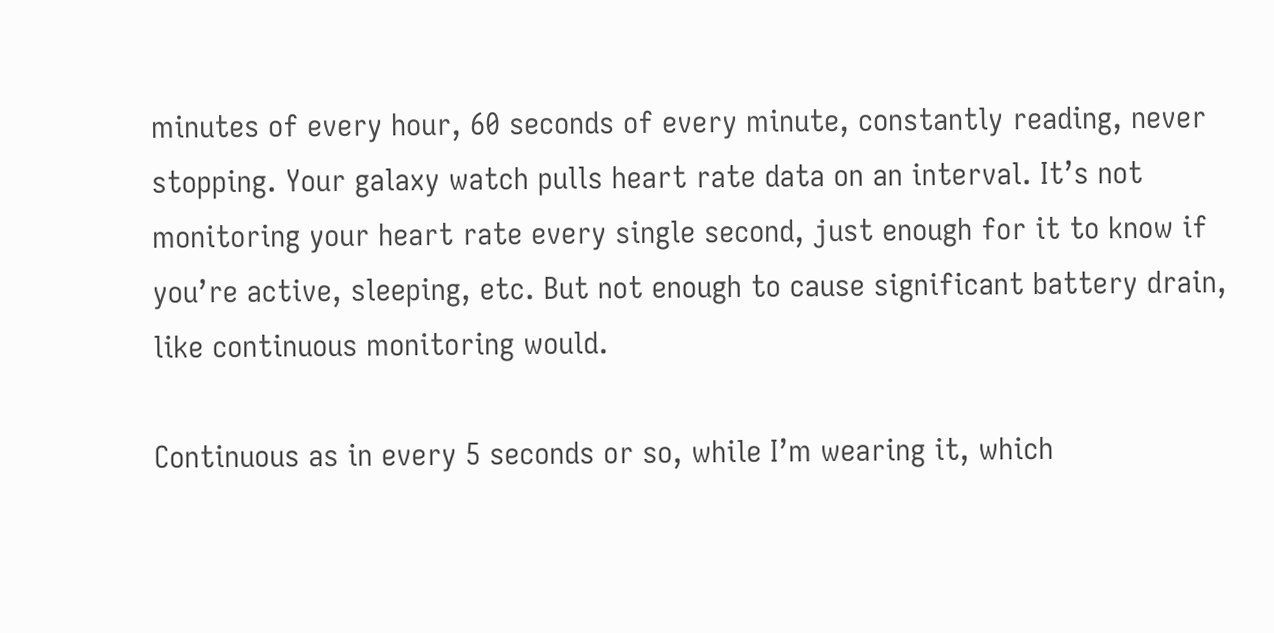minutes of every hour, 60 seconds of every minute, constantly reading, never stopping. Your galaxy watch pulls heart rate data on an interval. It’s not monitoring your heart rate every single second, just enough for it to know if you’re active, sleeping, etc. But not enough to cause significant battery drain, like continuous monitoring would.

Continuous as in every 5 seconds or so, while I’m wearing it, which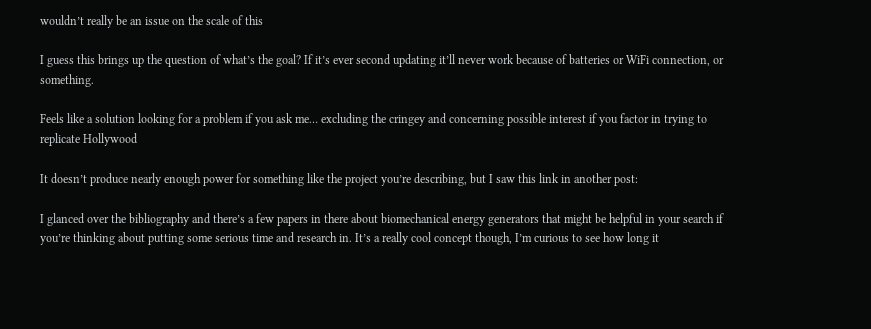wouldn’t really be an issue on the scale of this

I guess this brings up the question of what’s the goal? If it’s ever second updating it’ll never work because of batteries or WiFi connection, or something.

Feels like a solution looking for a problem if you ask me… excluding the cringey and concerning possible interest if you factor in trying to replicate Hollywood

It doesn’t produce nearly enough power for something like the project you’re describing, but I saw this link in another post:

I glanced over the bibliography and there’s a few papers in there about biomechanical energy generators that might be helpful in your search if you’re thinking about putting some serious time and research in. It’s a really cool concept though, I’m curious to see how long it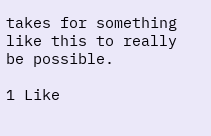takes for something like this to really be possible.

1 Like